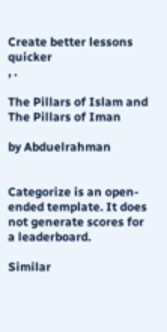Create better lessons quicker
, .

The Pillars of Islam and The Pillars of Iman

by Abduelrahman


Categorize is an open-ended template. It does not generate scores for a leaderboard.

Similar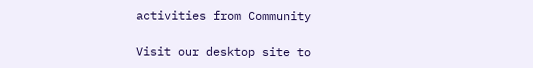activities from Community

Visit our desktop site to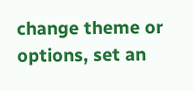change theme or options, set an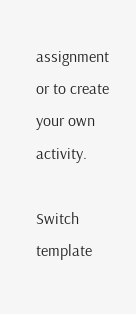assignment or to create your own activity.

Switch template